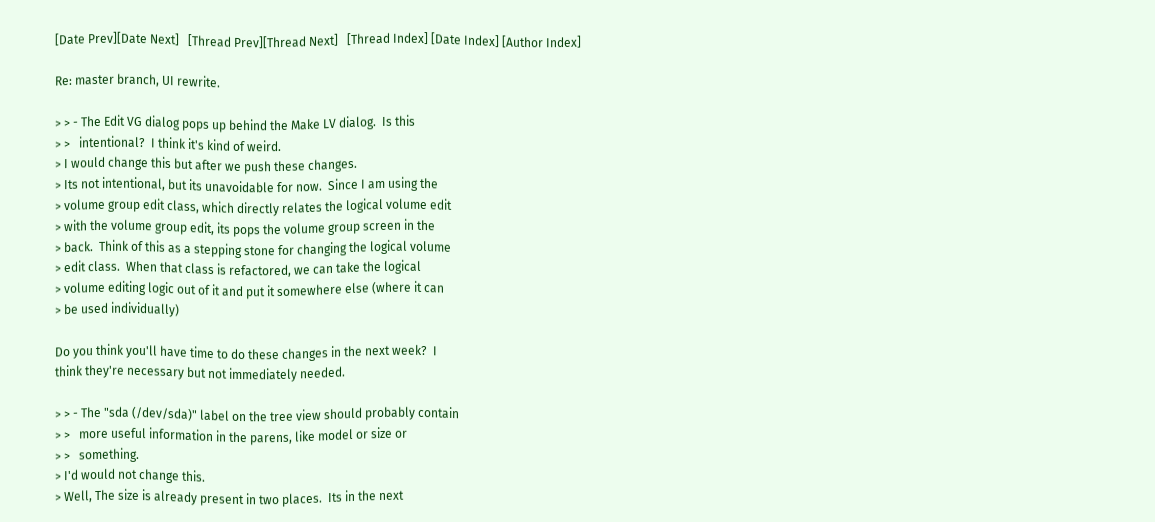[Date Prev][Date Next]   [Thread Prev][Thread Next]   [Thread Index] [Date Index] [Author Index]

Re: master branch, UI rewrite.

> > - The Edit VG dialog pops up behind the Make LV dialog.  Is this
> >   intentional?  I think it's kind of weird.
> I would change this but after we push these changes.
> Its not intentional, but its unavoidable for now.  Since I am using the
> volume group edit class, which directly relates the logical volume edit
> with the volume group edit, its pops the volume group screen in the
> back.  Think of this as a stepping stone for changing the logical volume
> edit class.  When that class is refactored, we can take the logical
> volume editing logic out of it and put it somewhere else (where it can
> be used individually)

Do you think you'll have time to do these changes in the next week?  I
think they're necessary but not immediately needed.

> > - The "sda (/dev/sda)" label on the tree view should probably contain
> >   more useful information in the parens, like model or size or
> >   something.
> I'd would not change this.
> Well, The size is already present in two places.  Its in the next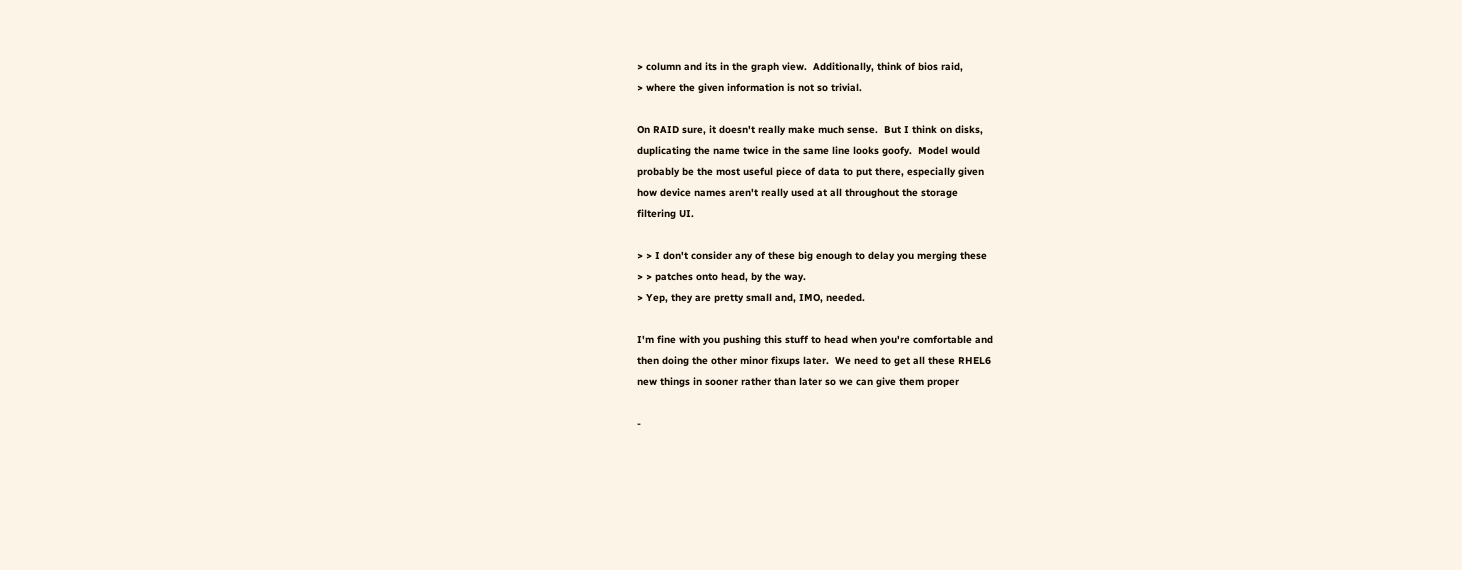> column and its in the graph view.  Additionally, think of bios raid,
> where the given information is not so trivial.

On RAID sure, it doesn't really make much sense.  But I think on disks,
duplicating the name twice in the same line looks goofy.  Model would
probably be the most useful piece of data to put there, especially given
how device names aren't really used at all throughout the storage
filtering UI.

> > I don't consider any of these big enough to delay you merging these
> > patches onto head, by the way.
> Yep, they are pretty small and, IMO, needed.

I'm fine with you pushing this stuff to head when you're comfortable and
then doing the other minor fixups later.  We need to get all these RHEL6
new things in sooner rather than later so we can give them proper

-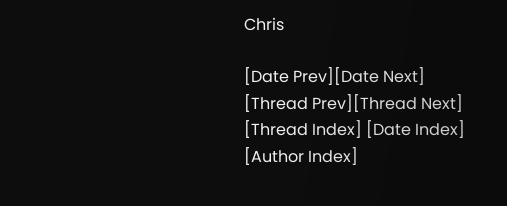Chris

[Date Prev][Date Next]   [Thread Prev][Thread Next]   [Thread Index] [Date Index] [Author Index]